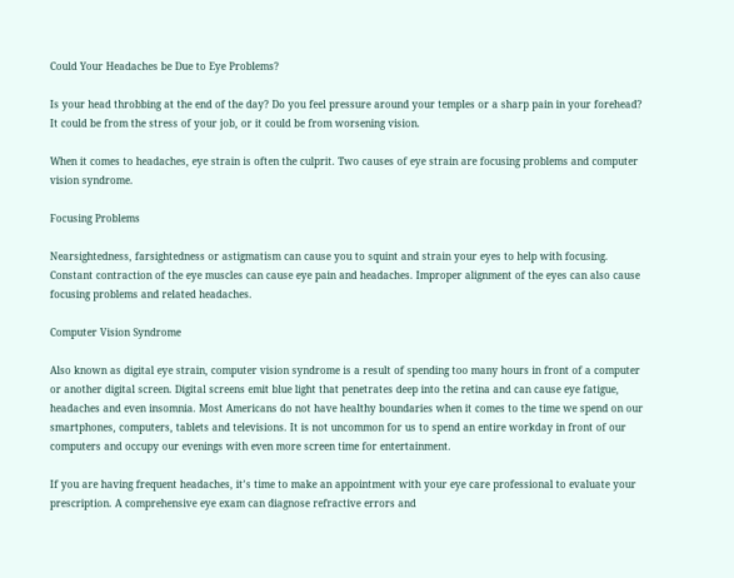Could Your Headaches be Due to Eye Problems?

Is your head throbbing at the end of the day? Do you feel pressure around your temples or a sharp pain in your forehead? It could be from the stress of your job, or it could be from worsening vision.

When it comes to headaches, eye strain is often the culprit. Two causes of eye strain are focusing problems and computer vision syndrome.

Focusing Problems

Nearsightedness, farsightedness or astigmatism can cause you to squint and strain your eyes to help with focusing. Constant contraction of the eye muscles can cause eye pain and headaches. Improper alignment of the eyes can also cause focusing problems and related headaches.

Computer Vision Syndrome

Also known as digital eye strain, computer vision syndrome is a result of spending too many hours in front of a computer or another digital screen. Digital screens emit blue light that penetrates deep into the retina and can cause eye fatigue, headaches and even insomnia. Most Americans do not have healthy boundaries when it comes to the time we spend on our smartphones, computers, tablets and televisions. It is not uncommon for us to spend an entire workday in front of our computers and occupy our evenings with even more screen time for entertainment.

If you are having frequent headaches, it’s time to make an appointment with your eye care professional to evaluate your prescription. A comprehensive eye exam can diagnose refractive errors and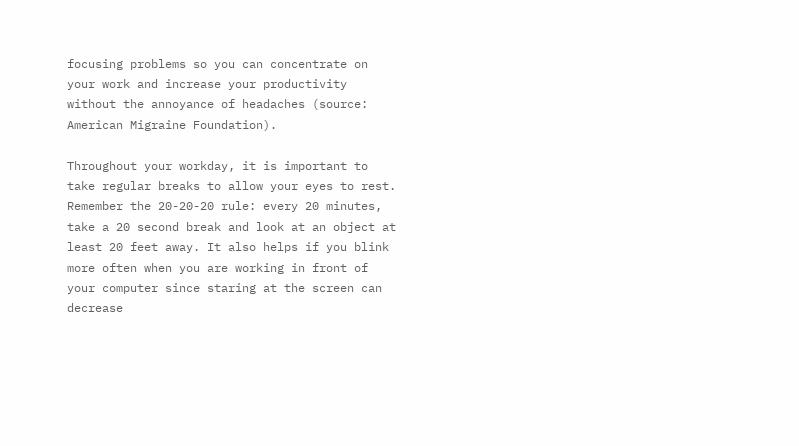focusing problems so you can concentrate on your work and increase your productivity without the annoyance of headaches (source: American Migraine Foundation).

Throughout your workday, it is important to take regular breaks to allow your eyes to rest. Remember the 20-20-20 rule: every 20 minutes, take a 20 second break and look at an object at least 20 feet away. It also helps if you blink more often when you are working in front of your computer since staring at the screen can decrease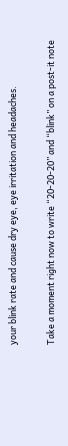your blink rate and cause dry eye, eye irritation and headaches.

Take a moment right now to write “20-20-20” and “blink” on a post-it note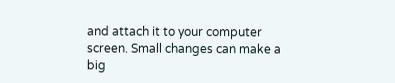and attach it to your computer screen. Small changes can make a big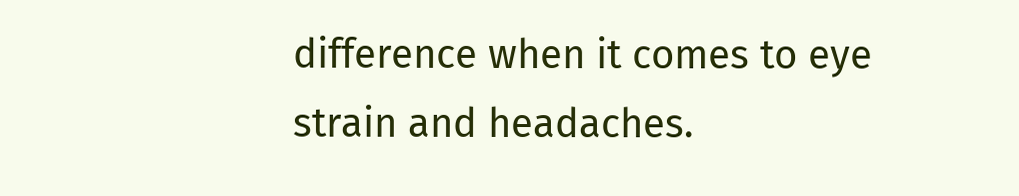difference when it comes to eye strain and headaches.